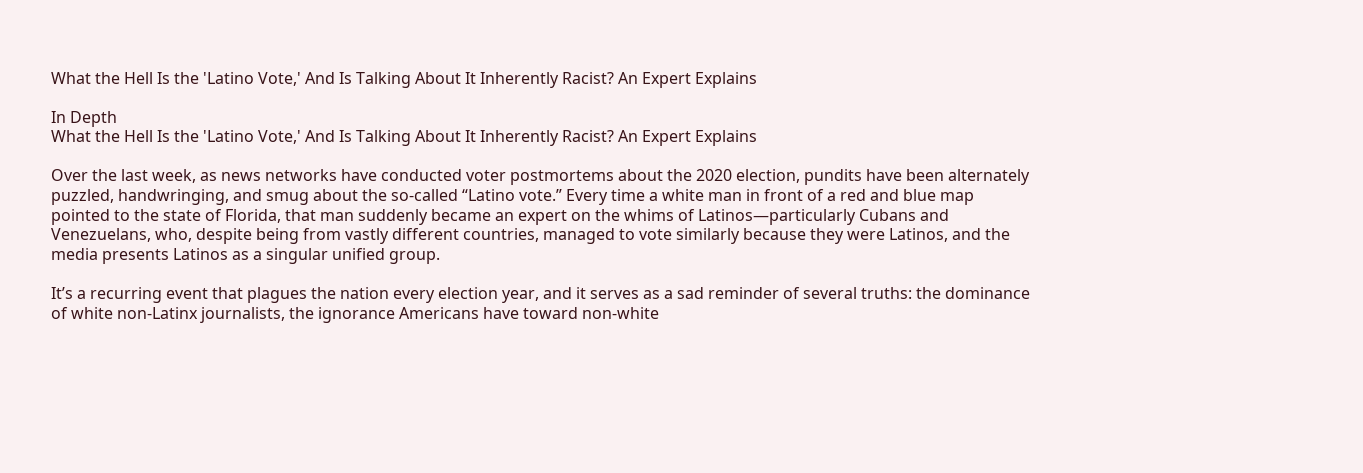What the Hell Is the 'Latino Vote,' And Is Talking About It Inherently Racist? An Expert Explains

In Depth
What the Hell Is the 'Latino Vote,' And Is Talking About It Inherently Racist? An Expert Explains

Over the last week, as news networks have conducted voter postmortems about the 2020 election, pundits have been alternately puzzled, handwringing, and smug about the so-called “Latino vote.” Every time a white man in front of a red and blue map pointed to the state of Florida, that man suddenly became an expert on the whims of Latinos—particularly Cubans and Venezuelans, who, despite being from vastly different countries, managed to vote similarly because they were Latinos, and the media presents Latinos as a singular unified group.

It’s a recurring event that plagues the nation every election year, and it serves as a sad reminder of several truths: the dominance of white non-Latinx journalists, the ignorance Americans have toward non-white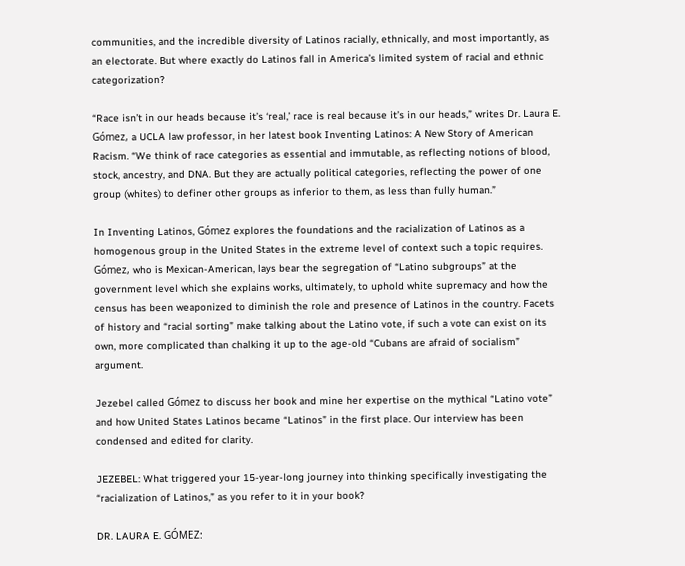communities, and the incredible diversity of Latinos racially, ethnically, and most importantly, as an electorate. But where exactly do Latinos fall in America’s limited system of racial and ethnic categorization?

“Race isn’t in our heads because it’s ‘real,’ race is real because it’s in our heads,” writes Dr. Laura E. Gómez, a UCLA law professor, in her latest book Inventing Latinos: A New Story of American Racism. “We think of race categories as essential and immutable, as reflecting notions of blood, stock, ancestry, and DNA. But they are actually political categories, reflecting the power of one group (whites) to definer other groups as inferior to them, as less than fully human.”

In Inventing Latinos, Gómez explores the foundations and the racialization of Latinos as a homogenous group in the United States in the extreme level of context such a topic requires. Gómez, who is Mexican-American, lays bear the segregation of “Latino subgroups” at the government level which she explains works, ultimately, to uphold white supremacy and how the census has been weaponized to diminish the role and presence of Latinos in the country. Facets of history and “racial sorting” make talking about the Latino vote, if such a vote can exist on its own, more complicated than chalking it up to the age-old “Cubans are afraid of socialism” argument.

Jezebel called Gómez to discuss her book and mine her expertise on the mythical “Latino vote” and how United States Latinos became “Latinos” in the first place. Our interview has been condensed and edited for clarity.

JEZEBEL: What triggered your 15-year-long journey into thinking specifically investigating the “racialization of Latinos,” as you refer to it in your book?

DR. LAURA E. GÓMEZ: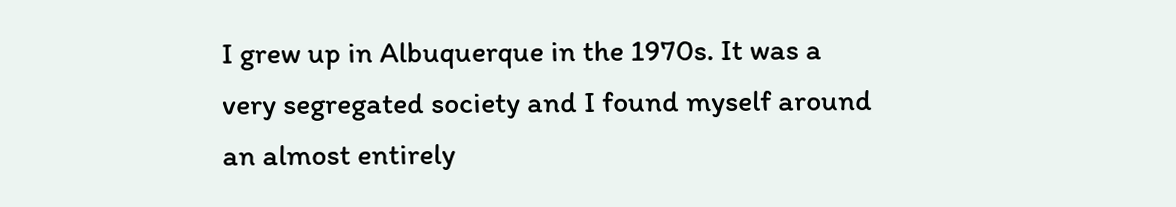I grew up in Albuquerque in the 1970s. It was a very segregated society and I found myself around an almost entirely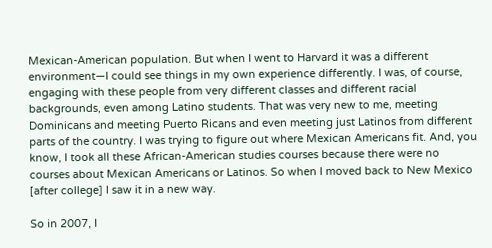Mexican-American population. But when I went to Harvard it was a different environment—I could see things in my own experience differently. I was, of course, engaging with these people from very different classes and different racial backgrounds, even among Latino students. That was very new to me, meeting Dominicans and meeting Puerto Ricans and even meeting just Latinos from different parts of the country. I was trying to figure out where Mexican Americans fit. And, you know, I took all these African-American studies courses because there were no courses about Mexican Americans or Latinos. So when I moved back to New Mexico [after college] I saw it in a new way.

So in 2007, I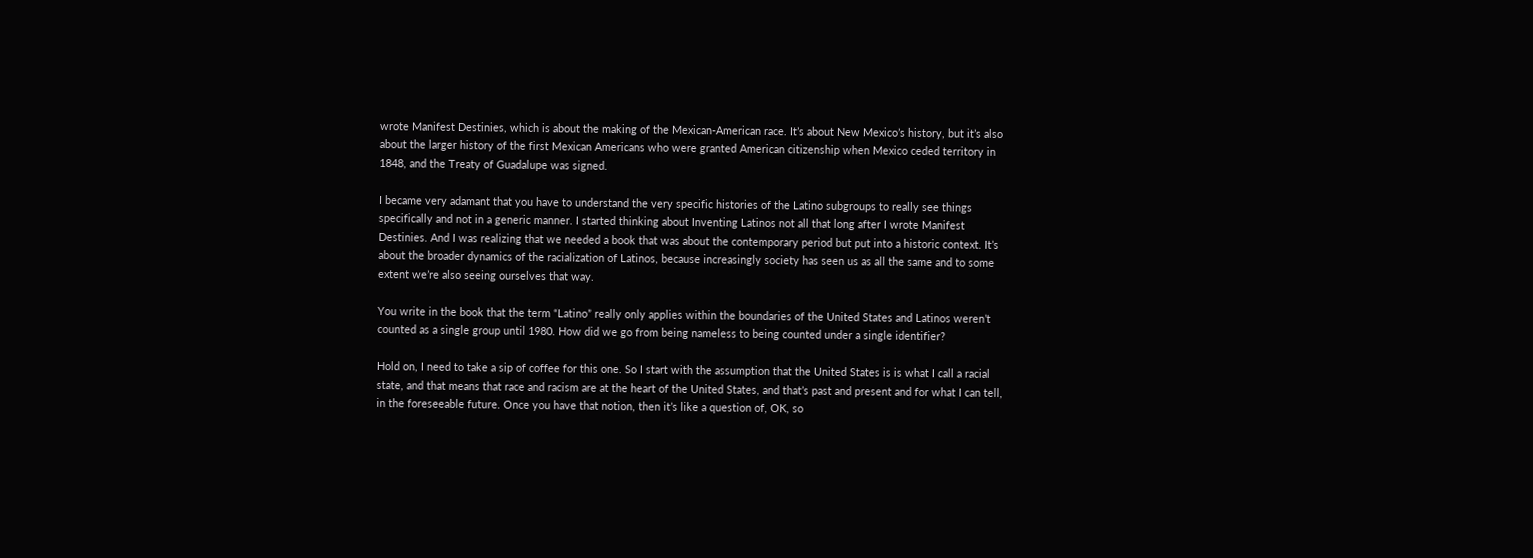wrote Manifest Destinies, which is about the making of the Mexican-American race. It’s about New Mexico’s history, but it’s also about the larger history of the first Mexican Americans who were granted American citizenship when Mexico ceded territory in 1848, and the Treaty of Guadalupe was signed.

I became very adamant that you have to understand the very specific histories of the Latino subgroups to really see things specifically and not in a generic manner. I started thinking about Inventing Latinos not all that long after I wrote Manifest Destinies. And I was realizing that we needed a book that was about the contemporary period but put into a historic context. It’s about the broader dynamics of the racialization of Latinos, because increasingly society has seen us as all the same and to some extent we’re also seeing ourselves that way.

You write in the book that the term “Latino” really only applies within the boundaries of the United States and Latinos weren’t counted as a single group until 1980. How did we go from being nameless to being counted under a single identifier?

Hold on, I need to take a sip of coffee for this one. So I start with the assumption that the United States is is what I call a racial state, and that means that race and racism are at the heart of the United States, and that’s past and present and for what I can tell, in the foreseeable future. Once you have that notion, then it’s like a question of, OK, so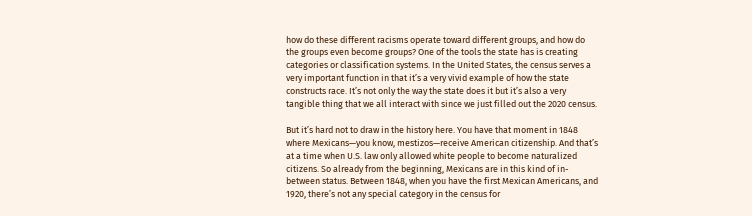how do these different racisms operate toward different groups, and how do the groups even become groups? One of the tools the state has is creating categories or classification systems. In the United States, the census serves a very important function in that it’s a very vivid example of how the state constructs race. It’s not only the way the state does it but it’s also a very tangible thing that we all interact with since we just filled out the 2020 census.

But it’s hard not to draw in the history here. You have that moment in 1848 where Mexicans—you know, mestizos—receive American citizenship. And that’s at a time when U.S. law only allowed white people to become naturalized citizens. So already from the beginning, Mexicans are in this kind of in-between status. Between 1848, when you have the first Mexican Americans, and 1920, there’s not any special category in the census for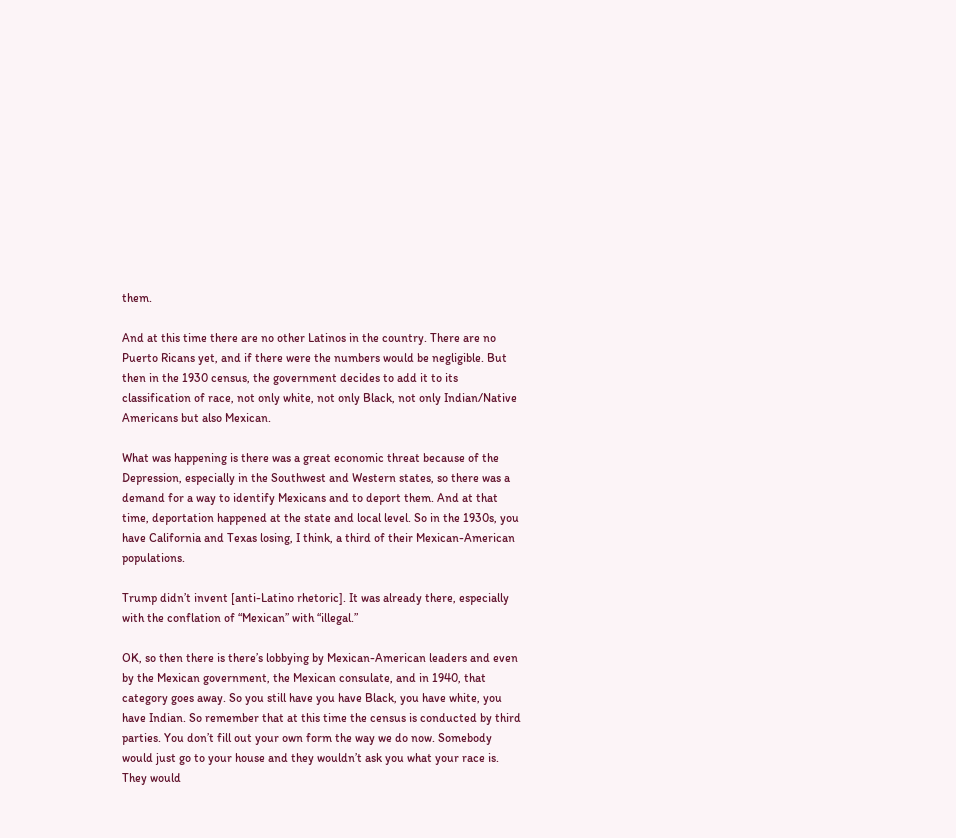them.

And at this time there are no other Latinos in the country. There are no Puerto Ricans yet, and if there were the numbers would be negligible. But then in the 1930 census, the government decides to add it to its classification of race, not only white, not only Black, not only Indian/Native Americans but also Mexican.

What was happening is there was a great economic threat because of the Depression, especially in the Southwest and Western states, so there was a demand for a way to identify Mexicans and to deport them. And at that time, deportation happened at the state and local level. So in the 1930s, you have California and Texas losing, I think, a third of their Mexican-American populations.

Trump didn’t invent [anti-Latino rhetoric]. It was already there, especially with the conflation of “Mexican” with “illegal.”

OK, so then there is there’s lobbying by Mexican-American leaders and even by the Mexican government, the Mexican consulate, and in 1940, that category goes away. So you still have you have Black, you have white, you have Indian. So remember that at this time the census is conducted by third parties. You don’t fill out your own form the way we do now. Somebody would just go to your house and they wouldn’t ask you what your race is. They would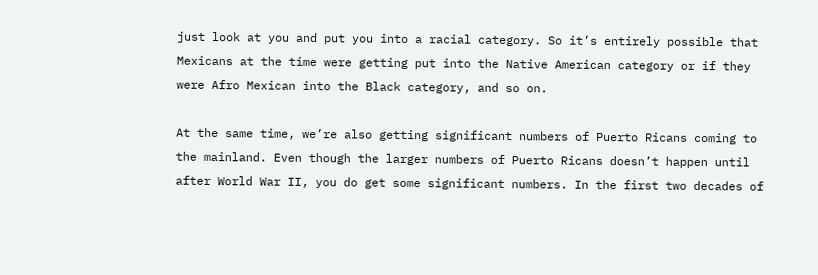just look at you and put you into a racial category. So it’s entirely possible that Mexicans at the time were getting put into the Native American category or if they were Afro Mexican into the Black category, and so on.

At the same time, we’re also getting significant numbers of Puerto Ricans coming to the mainland. Even though the larger numbers of Puerto Ricans doesn’t happen until after World War II, you do get some significant numbers. In the first two decades of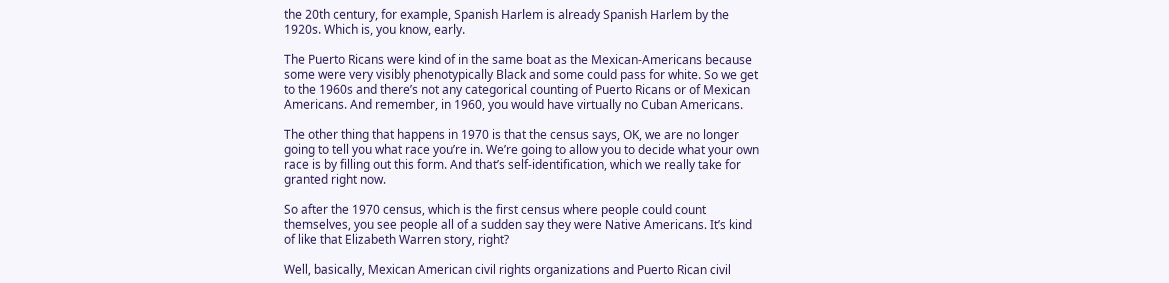the 20th century, for example, Spanish Harlem is already Spanish Harlem by the 1920s. Which is, you know, early.

The Puerto Ricans were kind of in the same boat as the Mexican-Americans because some were very visibly phenotypically Black and some could pass for white. So we get to the 1960s and there’s not any categorical counting of Puerto Ricans or of Mexican Americans. And remember, in 1960, you would have virtually no Cuban Americans.

The other thing that happens in 1970 is that the census says, OK, we are no longer going to tell you what race you’re in. We’re going to allow you to decide what your own race is by filling out this form. And that’s self-identification, which we really take for granted right now.

So after the 1970 census, which is the first census where people could count themselves, you see people all of a sudden say they were Native Americans. It’s kind of like that Elizabeth Warren story, right?

Well, basically, Mexican American civil rights organizations and Puerto Rican civil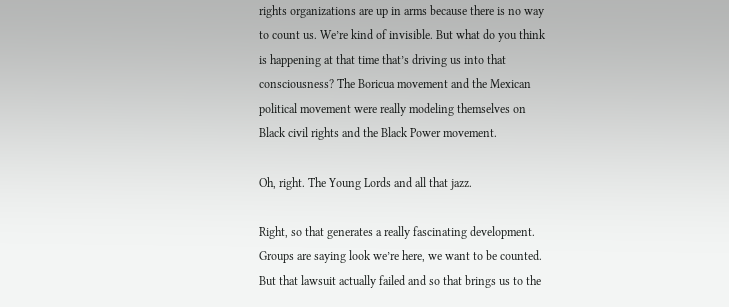rights organizations are up in arms because there is no way to count us. We’re kind of invisible. But what do you think is happening at that time that’s driving us into that consciousness? The Boricua movement and the Mexican political movement were really modeling themselves on Black civil rights and the Black Power movement.

Oh, right. The Young Lords and all that jazz.

Right, so that generates a really fascinating development. Groups are saying look we’re here, we want to be counted. But that lawsuit actually failed and so that brings us to the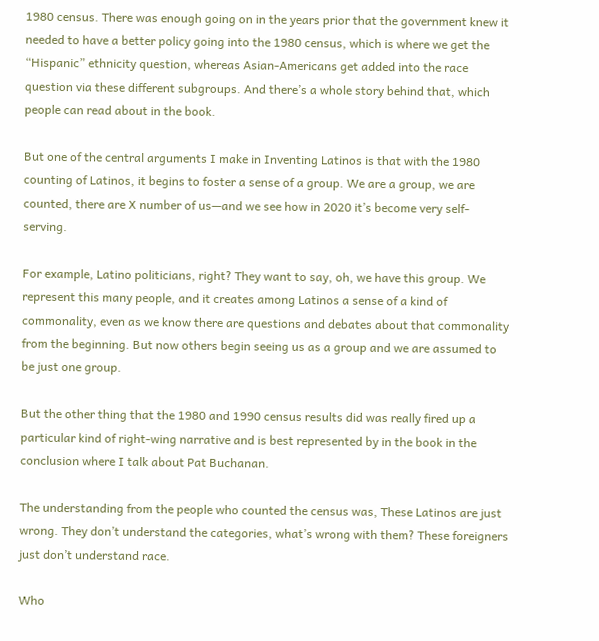1980 census. There was enough going on in the years prior that the government knew it needed to have a better policy going into the 1980 census, which is where we get the “Hispanic” ethnicity question, whereas Asian-Americans get added into the race question via these different subgroups. And there’s a whole story behind that, which people can read about in the book.

But one of the central arguments I make in Inventing Latinos is that with the 1980 counting of Latinos, it begins to foster a sense of a group. We are a group, we are counted, there are X number of us—and we see how in 2020 it’s become very self-serving.

For example, Latino politicians, right? They want to say, oh, we have this group. We represent this many people, and it creates among Latinos a sense of a kind of commonality, even as we know there are questions and debates about that commonality from the beginning. But now others begin seeing us as a group and we are assumed to be just one group.

But the other thing that the 1980 and 1990 census results did was really fired up a particular kind of right-wing narrative and is best represented by in the book in the conclusion where I talk about Pat Buchanan.

The understanding from the people who counted the census was, These Latinos are just wrong. They don’t understand the categories, what’s wrong with them? These foreigners just don’t understand race.

Who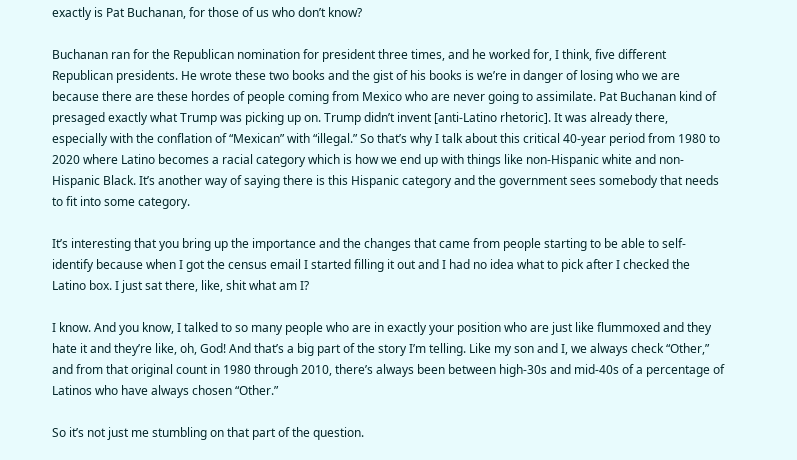exactly is Pat Buchanan, for those of us who don’t know?

Buchanan ran for the Republican nomination for president three times, and he worked for, I think, five different Republican presidents. He wrote these two books and the gist of his books is we’re in danger of losing who we are because there are these hordes of people coming from Mexico who are never going to assimilate. Pat Buchanan kind of presaged exactly what Trump was picking up on. Trump didn’t invent [anti-Latino rhetoric]. It was already there, especially with the conflation of “Mexican” with “illegal.” So that’s why I talk about this critical 40-year period from 1980 to 2020 where Latino becomes a racial category which is how we end up with things like non-Hispanic white and non-Hispanic Black. It’s another way of saying there is this Hispanic category and the government sees somebody that needs to fit into some category.

It’s interesting that you bring up the importance and the changes that came from people starting to be able to self-identify because when I got the census email I started filling it out and I had no idea what to pick after I checked the Latino box. I just sat there, like, shit what am I?

I know. And you know, I talked to so many people who are in exactly your position who are just like flummoxed and they hate it and they’re like, oh, God! And that’s a big part of the story I’m telling. Like my son and I, we always check “Other,” and from that original count in 1980 through 2010, there’s always been between high-30s and mid-40s of a percentage of Latinos who have always chosen “Other.”

So it’s not just me stumbling on that part of the question.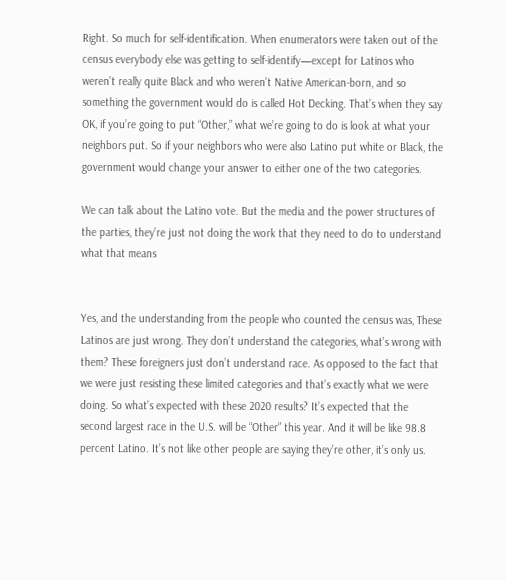Right. So much for self-identification. When enumerators were taken out of the census everybody else was getting to self-identify—except for Latinos who weren’t really quite Black and who weren’t Native American-born, and so something the government would do is called Hot Decking. That’s when they say OK, if you’re going to put “Other,” what we’re going to do is look at what your neighbors put. So if your neighbors who were also Latino put white or Black, the government would change your answer to either one of the two categories.

We can talk about the Latino vote. But the media and the power structures of the parties, they’re just not doing the work that they need to do to understand what that means


Yes, and the understanding from the people who counted the census was, These Latinos are just wrong. They don’t understand the categories, what’s wrong with them? These foreigners just don’t understand race. As opposed to the fact that we were just resisting these limited categories and that’s exactly what we were doing. So what’s expected with these 2020 results? It’s expected that the second largest race in the U.S. will be “Other” this year. And it will be like 98.8 percent Latino. It’s not like other people are saying they’re other, it’s only us.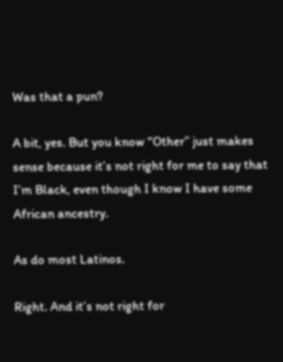Was that a pun?

A bit, yes. But you know “Other” just makes sense because it’s not right for me to say that I’m Black, even though I know I have some African ancestry.

As do most Latinos.

Right. And it’s not right for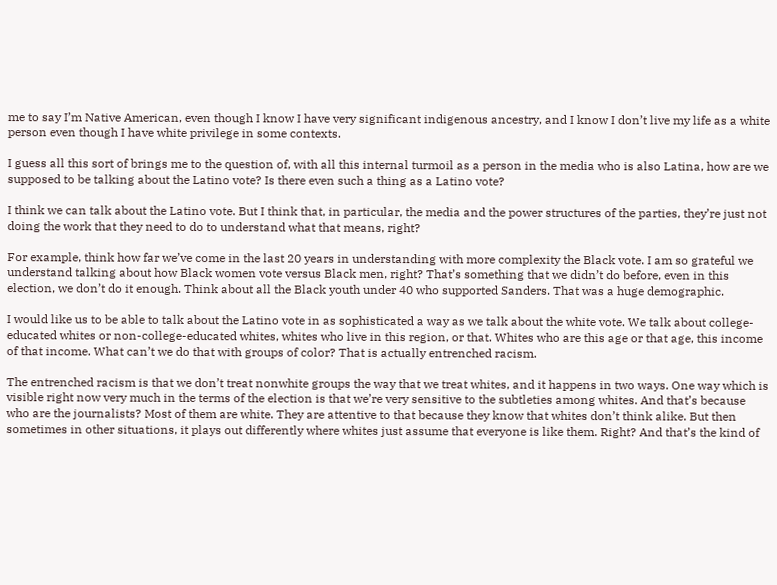me to say I’m Native American, even though I know I have very significant indigenous ancestry, and I know I don’t live my life as a white person even though I have white privilege in some contexts.

I guess all this sort of brings me to the question of, with all this internal turmoil as a person in the media who is also Latina, how are we supposed to be talking about the Latino vote? Is there even such a thing as a Latino vote?

I think we can talk about the Latino vote. But I think that, in particular, the media and the power structures of the parties, they’re just not doing the work that they need to do to understand what that means, right?

For example, think how far we’ve come in the last 20 years in understanding with more complexity the Black vote. I am so grateful we understand talking about how Black women vote versus Black men, right? That’s something that we didn’t do before, even in this election, we don’t do it enough. Think about all the Black youth under 40 who supported Sanders. That was a huge demographic.

I would like us to be able to talk about the Latino vote in as sophisticated a way as we talk about the white vote. We talk about college-educated whites or non-college-educated whites, whites who live in this region, or that. Whites who are this age or that age, this income of that income. What can’t we do that with groups of color? That is actually entrenched racism.

The entrenched racism is that we don’t treat nonwhite groups the way that we treat whites, and it happens in two ways. One way which is visible right now very much in the terms of the election is that we’re very sensitive to the subtleties among whites. And that’s because who are the journalists? Most of them are white. They are attentive to that because they know that whites don’t think alike. But then sometimes in other situations, it plays out differently where whites just assume that everyone is like them. Right? And that’s the kind of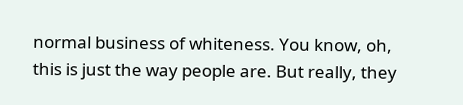normal business of whiteness. You know, oh, this is just the way people are. But really, they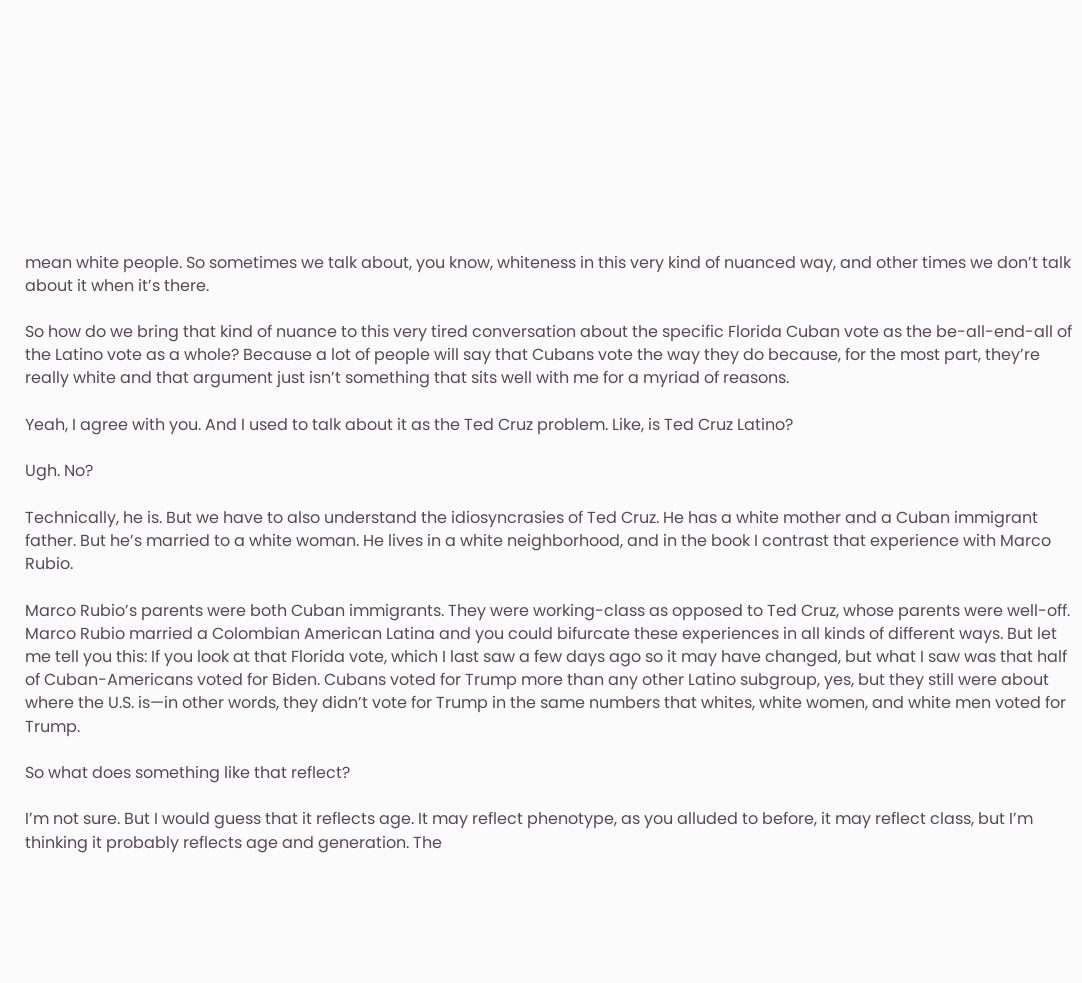mean white people. So sometimes we talk about, you know, whiteness in this very kind of nuanced way, and other times we don’t talk about it when it’s there.

So how do we bring that kind of nuance to this very tired conversation about the specific Florida Cuban vote as the be-all-end-all of the Latino vote as a whole? Because a lot of people will say that Cubans vote the way they do because, for the most part, they’re really white and that argument just isn’t something that sits well with me for a myriad of reasons.

Yeah, I agree with you. And I used to talk about it as the Ted Cruz problem. Like, is Ted Cruz Latino?

Ugh. No?

Technically, he is. But we have to also understand the idiosyncrasies of Ted Cruz. He has a white mother and a Cuban immigrant father. But he’s married to a white woman. He lives in a white neighborhood, and in the book I contrast that experience with Marco Rubio.

Marco Rubio’s parents were both Cuban immigrants. They were working-class as opposed to Ted Cruz, whose parents were well-off. Marco Rubio married a Colombian American Latina and you could bifurcate these experiences in all kinds of different ways. But let me tell you this: If you look at that Florida vote, which I last saw a few days ago so it may have changed, but what I saw was that half of Cuban-Americans voted for Biden. Cubans voted for Trump more than any other Latino subgroup, yes, but they still were about where the U.S. is—in other words, they didn’t vote for Trump in the same numbers that whites, white women, and white men voted for Trump.

So what does something like that reflect?

I’m not sure. But I would guess that it reflects age. It may reflect phenotype, as you alluded to before, it may reflect class, but I’m thinking it probably reflects age and generation. The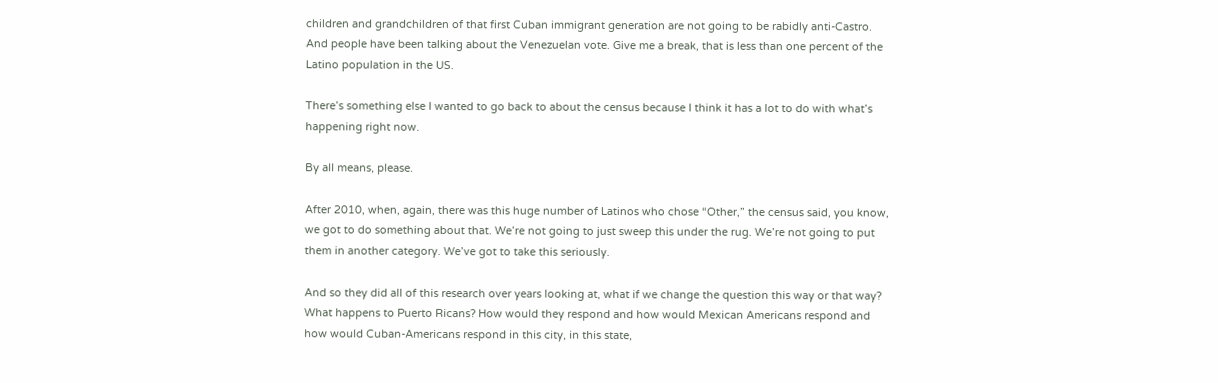children and grandchildren of that first Cuban immigrant generation are not going to be rabidly anti-Castro. And people have been talking about the Venezuelan vote. Give me a break, that is less than one percent of the Latino population in the US.

There’s something else I wanted to go back to about the census because I think it has a lot to do with what’s happening right now.

By all means, please.

After 2010, when, again, there was this huge number of Latinos who chose “Other,” the census said, you know, we got to do something about that. We’re not going to just sweep this under the rug. We’re not going to put them in another category. We’ve got to take this seriously.

And so they did all of this research over years looking at, what if we change the question this way or that way? What happens to Puerto Ricans? How would they respond and how would Mexican Americans respond and how would Cuban-Americans respond in this city, in this state,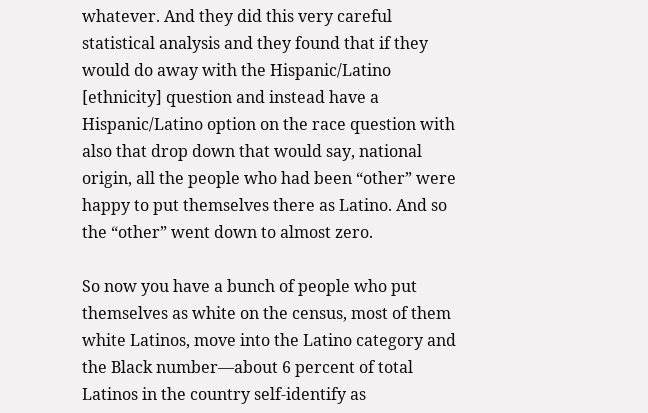whatever. And they did this very careful statistical analysis and they found that if they would do away with the Hispanic/Latino [ethnicity] question and instead have a Hispanic/Latino option on the race question with also that drop down that would say, national origin, all the people who had been “other” were happy to put themselves there as Latino. And so the “other” went down to almost zero.

So now you have a bunch of people who put themselves as white on the census, most of them white Latinos, move into the Latino category and the Black number—about 6 percent of total Latinos in the country self-identify as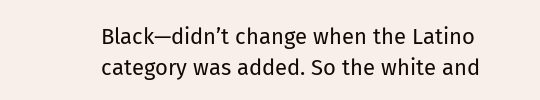Black—didn’t change when the Latino category was added. So the white and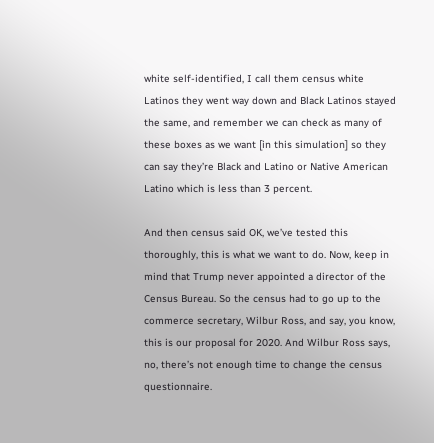white self-identified, I call them census white Latinos they went way down and Black Latinos stayed the same, and remember we can check as many of these boxes as we want [in this simulation] so they can say they’re Black and Latino or Native American Latino which is less than 3 percent.

And then census said OK, we’ve tested this thoroughly, this is what we want to do. Now, keep in mind that Trump never appointed a director of the Census Bureau. So the census had to go up to the commerce secretary, Wilbur Ross, and say, you know, this is our proposal for 2020. And Wilbur Ross says, no, there’s not enough time to change the census questionnaire.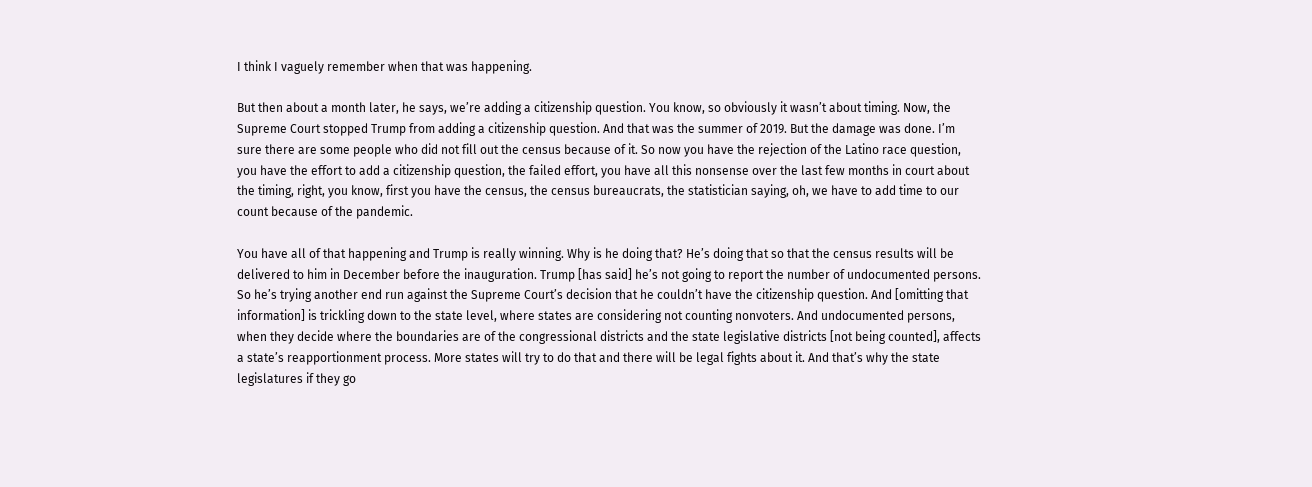I think I vaguely remember when that was happening.

But then about a month later, he says, we’re adding a citizenship question. You know, so obviously it wasn’t about timing. Now, the Supreme Court stopped Trump from adding a citizenship question. And that was the summer of 2019. But the damage was done. I’m sure there are some people who did not fill out the census because of it. So now you have the rejection of the Latino race question, you have the effort to add a citizenship question, the failed effort, you have all this nonsense over the last few months in court about the timing, right, you know, first you have the census, the census bureaucrats, the statistician saying, oh, we have to add time to our count because of the pandemic.

You have all of that happening and Trump is really winning. Why is he doing that? He’s doing that so that the census results will be delivered to him in December before the inauguration. Trump [has said] he’s not going to report the number of undocumented persons. So he’s trying another end run against the Supreme Court’s decision that he couldn’t have the citizenship question. And [omitting that information] is trickling down to the state level, where states are considering not counting nonvoters. And undocumented persons, when they decide where the boundaries are of the congressional districts and the state legislative districts [not being counted], affects a state’s reapportionment process. More states will try to do that and there will be legal fights about it. And that’s why the state legislatures if they go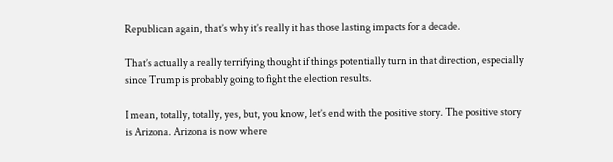Republican again, that’s why it’s really it has those lasting impacts for a decade.

That’s actually a really terrifying thought if things potentially turn in that direction, especially since Trump is probably going to fight the election results.

I mean, totally, totally, yes, but, you know, let’s end with the positive story. The positive story is Arizona. Arizona is now where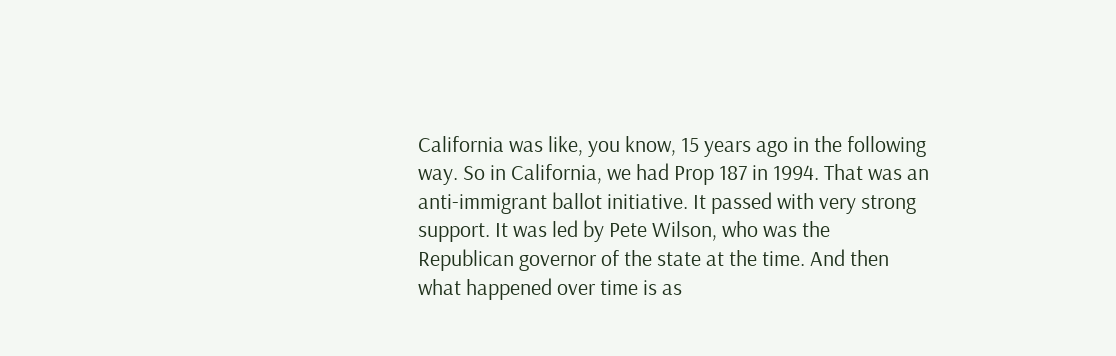California was like, you know, 15 years ago in the following way. So in California, we had Prop 187 in 1994. That was an anti-immigrant ballot initiative. It passed with very strong support. It was led by Pete Wilson, who was the Republican governor of the state at the time. And then what happened over time is as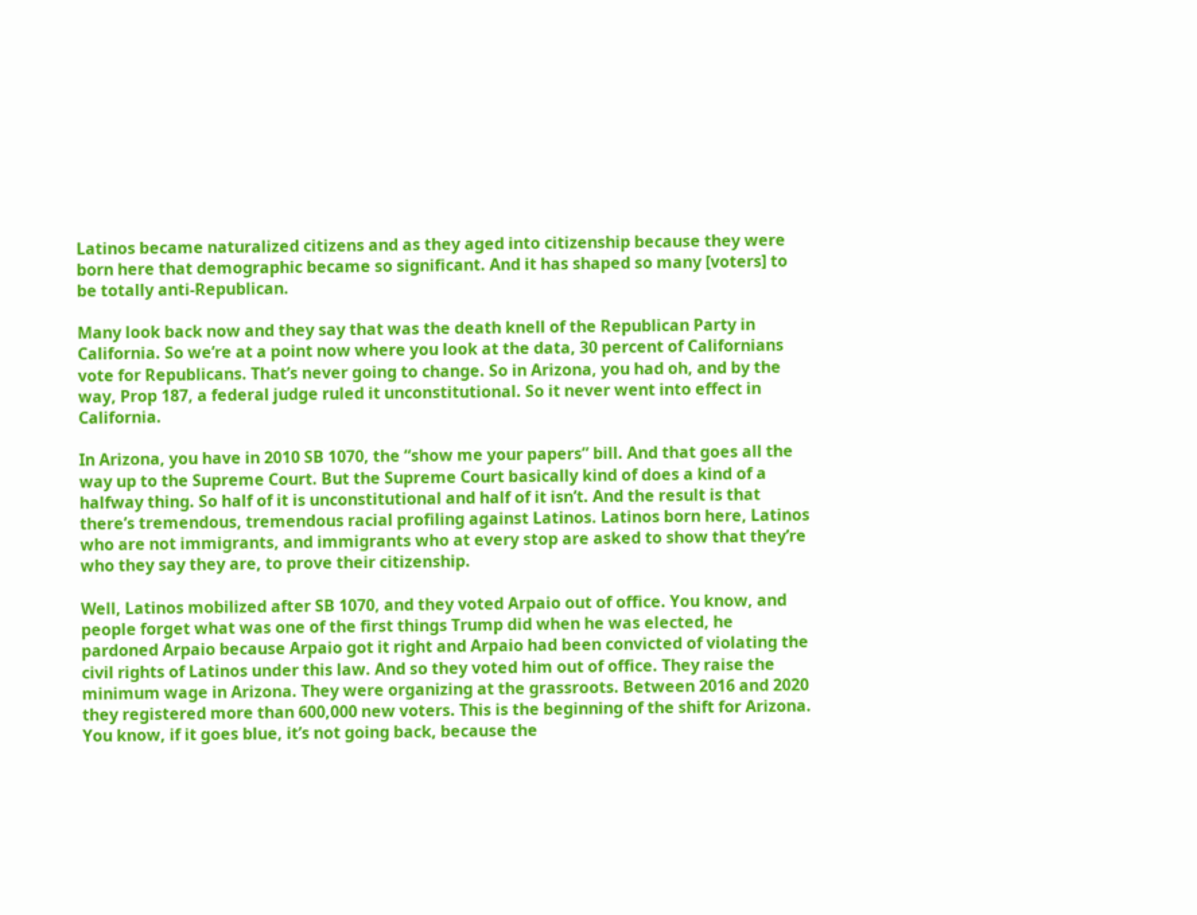Latinos became naturalized citizens and as they aged into citizenship because they were born here that demographic became so significant. And it has shaped so many [voters] to be totally anti-Republican.

Many look back now and they say that was the death knell of the Republican Party in California. So we’re at a point now where you look at the data, 30 percent of Californians vote for Republicans. That’s never going to change. So in Arizona, you had oh, and by the way, Prop 187, a federal judge ruled it unconstitutional. So it never went into effect in California.

In Arizona, you have in 2010 SB 1070, the “show me your papers” bill. And that goes all the way up to the Supreme Court. But the Supreme Court basically kind of does a kind of a halfway thing. So half of it is unconstitutional and half of it isn’t. And the result is that there’s tremendous, tremendous racial profiling against Latinos. Latinos born here, Latinos who are not immigrants, and immigrants who at every stop are asked to show that they’re who they say they are, to prove their citizenship.

Well, Latinos mobilized after SB 1070, and they voted Arpaio out of office. You know, and people forget what was one of the first things Trump did when he was elected, he pardoned Arpaio because Arpaio got it right and Arpaio had been convicted of violating the civil rights of Latinos under this law. And so they voted him out of office. They raise the minimum wage in Arizona. They were organizing at the grassroots. Between 2016 and 2020 they registered more than 600,000 new voters. This is the beginning of the shift for Arizona. You know, if it goes blue, it’s not going back, because the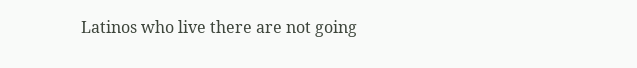Latinos who live there are not going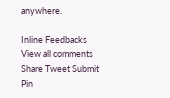anywhere.

Inline Feedbacks
View all comments
Share Tweet Submit Pin